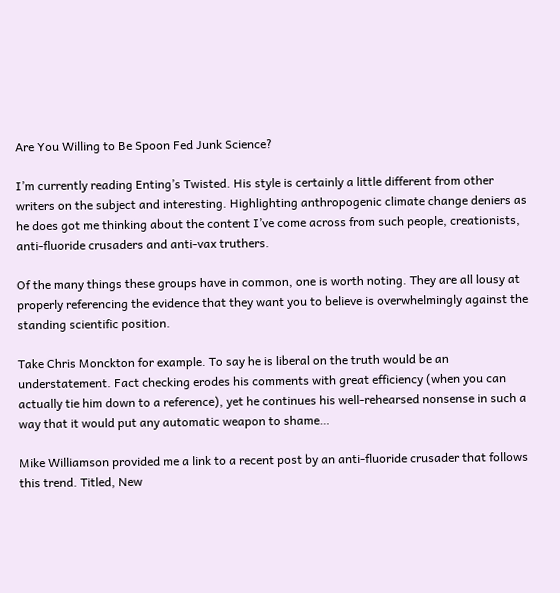Are You Willing to Be Spoon Fed Junk Science?

I’m currently reading Enting’s Twisted. His style is certainly a little different from other writers on the subject and interesting. Highlighting anthropogenic climate change deniers as he does got me thinking about the content I’ve come across from such people, creationists, anti-fluoride crusaders and anti-vax truthers.

Of the many things these groups have in common, one is worth noting. They are all lousy at properly referencing the evidence that they want you to believe is overwhelmingly against the standing scientific position.

Take Chris Monckton for example. To say he is liberal on the truth would be an understatement. Fact checking erodes his comments with great efficiency (when you can actually tie him down to a reference), yet he continues his well-rehearsed nonsense in such a way that it would put any automatic weapon to shame…

Mike Williamson provided me a link to a recent post by an anti-fluoride crusader that follows this trend. Titled, New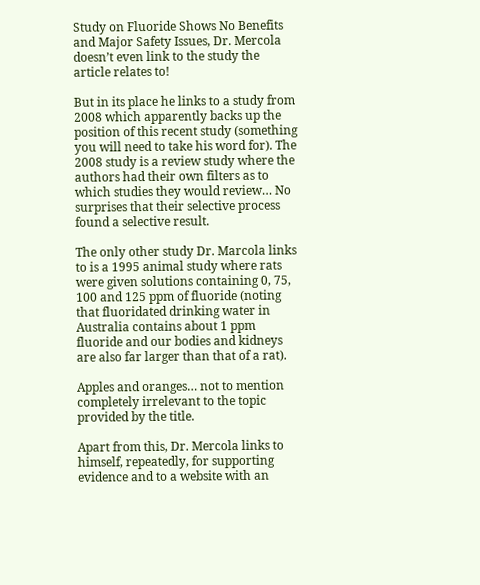Study on Fluoride Shows No Benefits and Major Safety Issues, Dr. Mercola doesn’t even link to the study the article relates to!

But in its place he links to a study from 2008 which apparently backs up the position of this recent study (something you will need to take his word for). The 2008 study is a review study where the authors had their own filters as to which studies they would review… No surprises that their selective process found a selective result.

The only other study Dr. Marcola links to is a 1995 animal study where rats were given solutions containing 0, 75, 100 and 125 ppm of fluoride (noting that fluoridated drinking water in Australia contains about 1 ppm fluoride and our bodies and kidneys are also far larger than that of a rat).

Apples and oranges… not to mention completely irrelevant to the topic provided by the title.

Apart from this, Dr. Mercola links to himself, repeatedly, for supporting evidence and to a website with an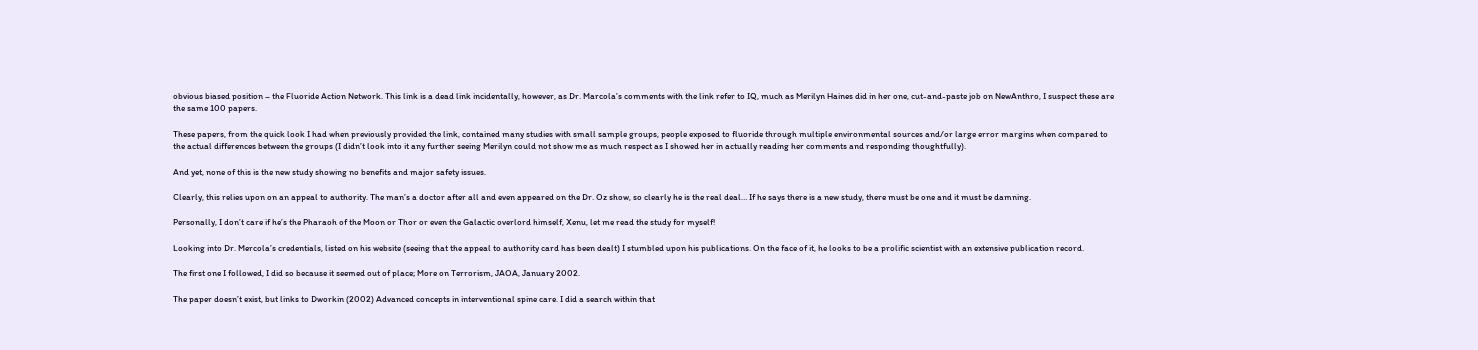obvious biased position – the Fluoride Action Network. This link is a dead link incidentally, however, as Dr. Marcola’s comments with the link refer to IQ, much as Merilyn Haines did in her one, cut-and-paste job on NewAnthro, I suspect these are the same 100 papers.

These papers, from the quick look I had when previously provided the link, contained many studies with small sample groups, people exposed to fluoride through multiple environmental sources and/or large error margins when compared to the actual differences between the groups (I didn’t look into it any further seeing Merilyn could not show me as much respect as I showed her in actually reading her comments and responding thoughtfully).

And yet, none of this is the new study showing no benefits and major safety issues.

Clearly, this relies upon on an appeal to authority. The man’s a doctor after all and even appeared on the Dr. Oz show, so clearly he is the real deal… If he says there is a new study, there must be one and it must be damning.

Personally, I don’t care if he’s the Pharaoh of the Moon or Thor or even the Galactic overlord himself, Xenu, let me read the study for myself!

Looking into Dr. Mercola’s credentials, listed on his website (seeing that the appeal to authority card has been dealt) I stumbled upon his publications. On the face of it, he looks to be a prolific scientist with an extensive publication record.

The first one I followed, I did so because it seemed out of place; More on Terrorism, JAOA, January 2002.

The paper doesn’t exist, but links to Dworkin (2002) Advanced concepts in interventional spine care. I did a search within that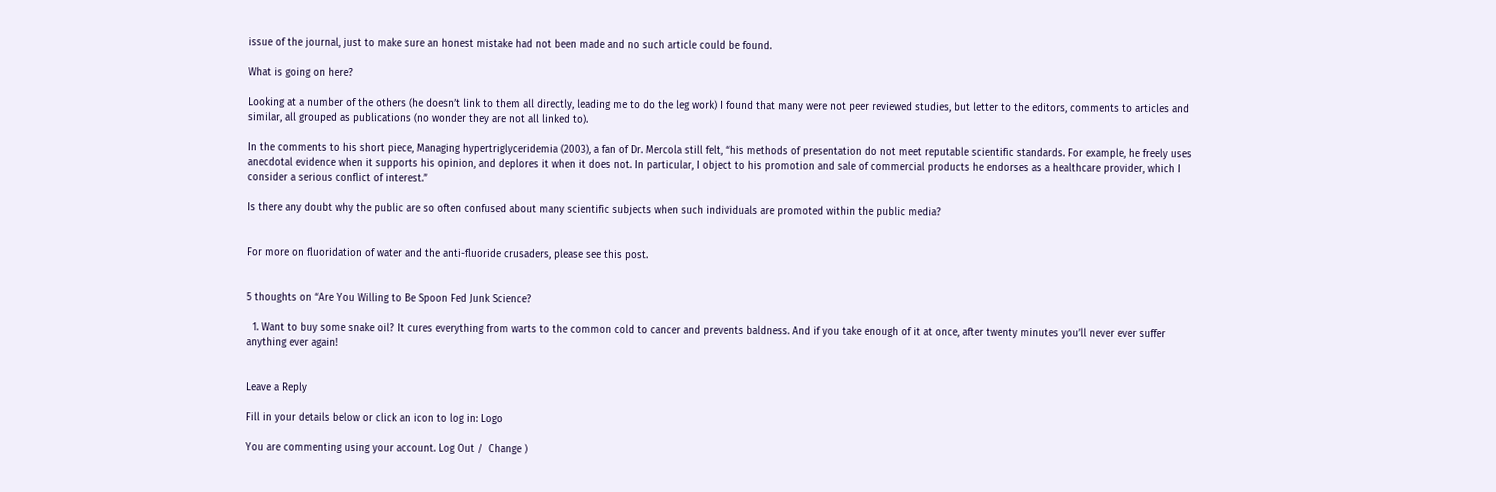issue of the journal, just to make sure an honest mistake had not been made and no such article could be found.

What is going on here?

Looking at a number of the others (he doesn’t link to them all directly, leading me to do the leg work) I found that many were not peer reviewed studies, but letter to the editors, comments to articles and similar, all grouped as publications (no wonder they are not all linked to).

In the comments to his short piece, Managing hypertriglyceridemia (2003), a fan of Dr. Mercola still felt, “his methods of presentation do not meet reputable scientific standards. For example, he freely uses anecdotal evidence when it supports his opinion, and deplores it when it does not. In particular, I object to his promotion and sale of commercial products he endorses as a healthcare provider, which I consider a serious conflict of interest.”

Is there any doubt why the public are so often confused about many scientific subjects when such individuals are promoted within the public media?


For more on fluoridation of water and the anti-fluoride crusaders, please see this post.


5 thoughts on “Are You Willing to Be Spoon Fed Junk Science?

  1. Want to buy some snake oil? It cures everything from warts to the common cold to cancer and prevents baldness. And if you take enough of it at once, after twenty minutes you’ll never ever suffer anything ever again!


Leave a Reply

Fill in your details below or click an icon to log in: Logo

You are commenting using your account. Log Out /  Change )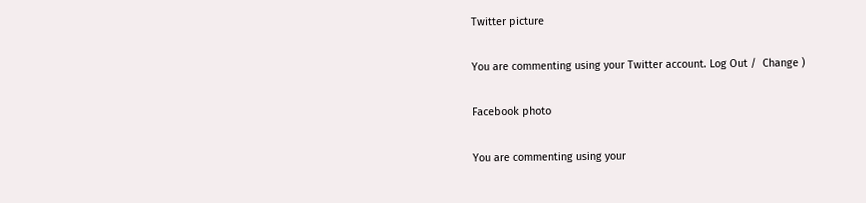Twitter picture

You are commenting using your Twitter account. Log Out /  Change )

Facebook photo

You are commenting using your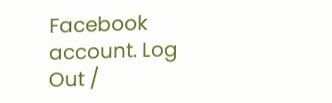Facebook account. Log Out /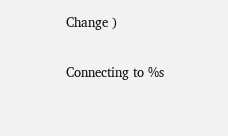Change )

Connecting to %s